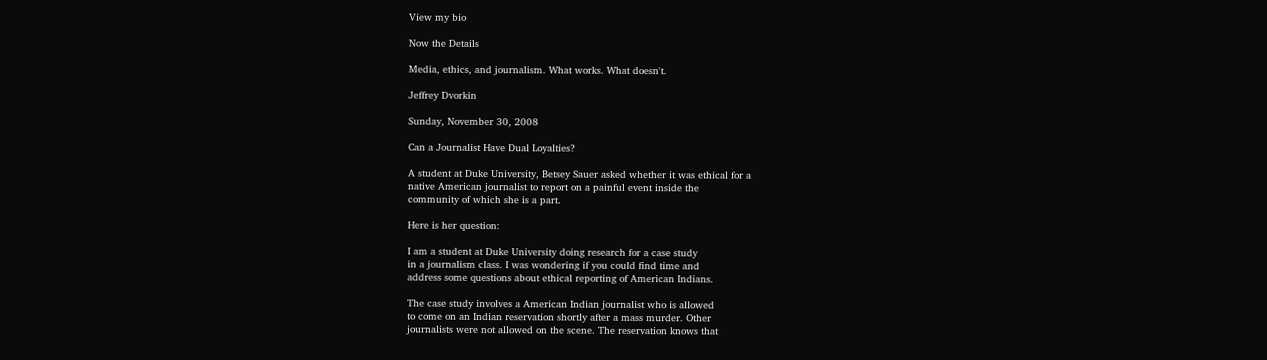View my bio

Now the Details

Media, ethics, and journalism. What works. What doesn't.

Jeffrey Dvorkin

Sunday, November 30, 2008

Can a Journalist Have Dual Loyalties?

A student at Duke University, Betsey Sauer asked whether it was ethical for a
native American journalist to report on a painful event inside the
community of which she is a part.

Here is her question:

I am a student at Duke University doing research for a case study
in a journalism class. I was wondering if you could find time and
address some questions about ethical reporting of American Indians.

The case study involves a American Indian journalist who is allowed
to come on an Indian reservation shortly after a mass murder. Other
journalists were not allowed on the scene. The reservation knows that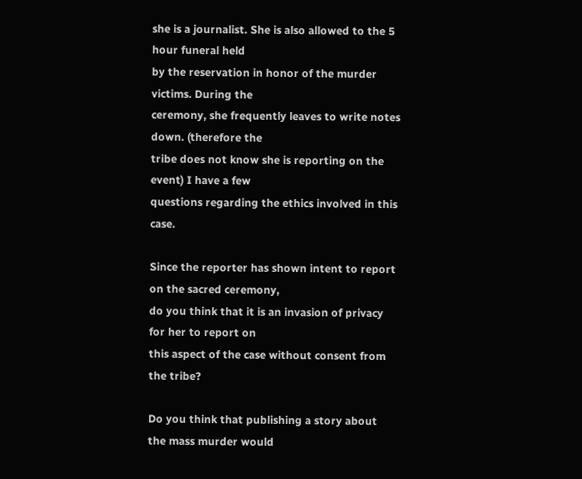she is a journalist. She is also allowed to the 5 hour funeral held
by the reservation in honor of the murder victims. During the
ceremony, she frequently leaves to write notes down. (therefore the
tribe does not know she is reporting on the event) I have a few
questions regarding the ethics involved in this case.

Since the reporter has shown intent to report on the sacred ceremony,
do you think that it is an invasion of privacy for her to report on
this aspect of the case without consent from the tribe?

Do you think that publishing a story about the mass murder would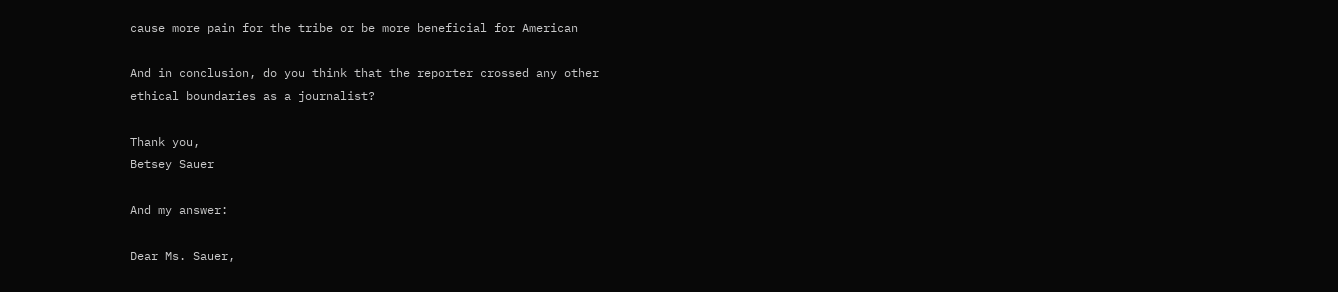cause more pain for the tribe or be more beneficial for American

And in conclusion, do you think that the reporter crossed any other
ethical boundaries as a journalist?

Thank you,
Betsey Sauer

And my answer:

Dear Ms. Sauer,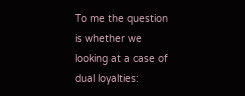To me the question is whether we looking at a case of dual loyalties: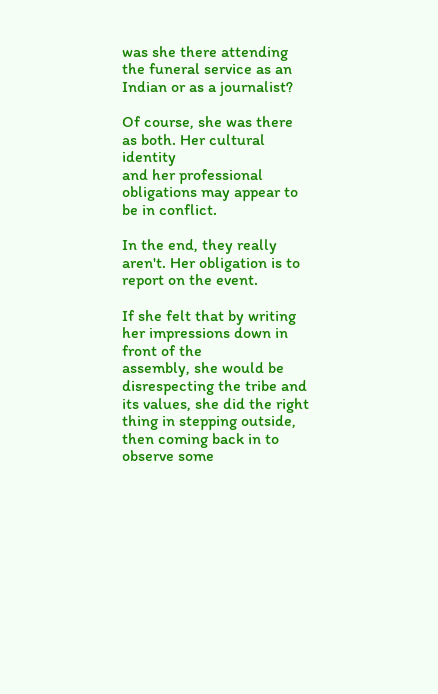was she there attending the funeral service as an Indian or as a journalist?

Of course, she was there as both. Her cultural identity
and her professional obligations may appear to be in conflict.

In the end, they really aren't. Her obligation is to report on the event.

If she felt that by writing her impressions down in front of the
assembly, she would be disrespecting the tribe and its values, she did the right thing in stepping outside, then coming back in to observe some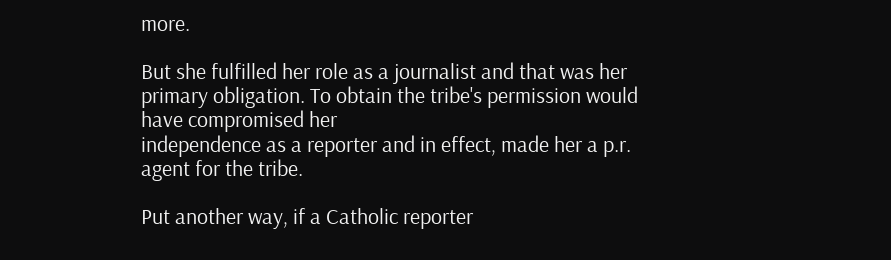more.

But she fulfilled her role as a journalist and that was her primary obligation. To obtain the tribe's permission would have compromised her
independence as a reporter and in effect, made her a p.r. agent for the tribe.

Put another way, if a Catholic reporter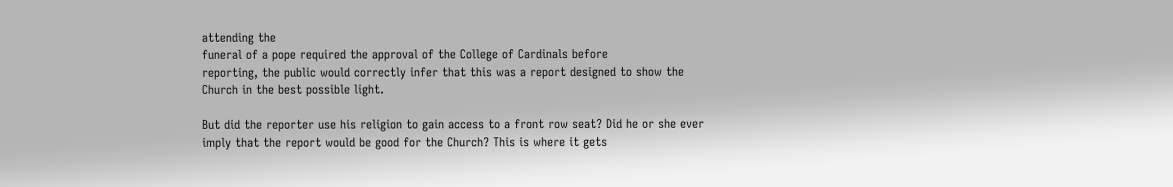attending the
funeral of a pope required the approval of the College of Cardinals before
reporting, the public would correctly infer that this was a report designed to show the Church in the best possible light.

But did the reporter use his religion to gain access to a front row seat? Did he or she ever imply that the report would be good for the Church? This is where it gets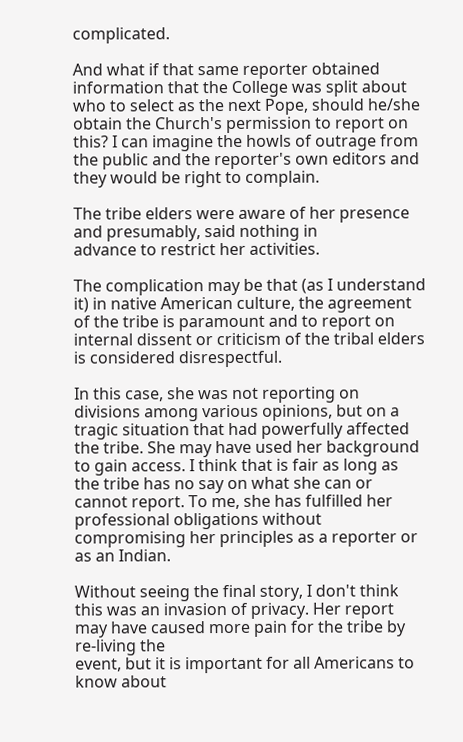complicated.

And what if that same reporter obtained information that the College was split about who to select as the next Pope, should he/she obtain the Church's permission to report on this? I can imagine the howls of outrage from the public and the reporter's own editors and they would be right to complain.

The tribe elders were aware of her presence and presumably, said nothing in
advance to restrict her activities.

The complication may be that (as I understand it) in native American culture, the agreement of the tribe is paramount and to report on internal dissent or criticism of the tribal elders is considered disrespectful.

In this case, she was not reporting on divisions among various opinions, but on a tragic situation that had powerfully affected the tribe. She may have used her background to gain access. I think that is fair as long as the tribe has no say on what she can or cannot report. To me, she has fulfilled her professional obligations without compromising her principles as a reporter or as an Indian.

Without seeing the final story, I don't think this was an invasion of privacy. Her report may have caused more pain for the tribe by re-living the
event, but it is important for all Americans to know about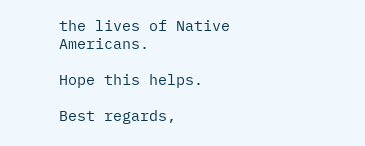the lives of Native Americans.

Hope this helps.

Best regards,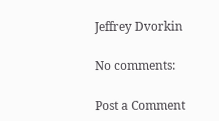Jeffrey Dvorkin

No comments:

Post a Comment